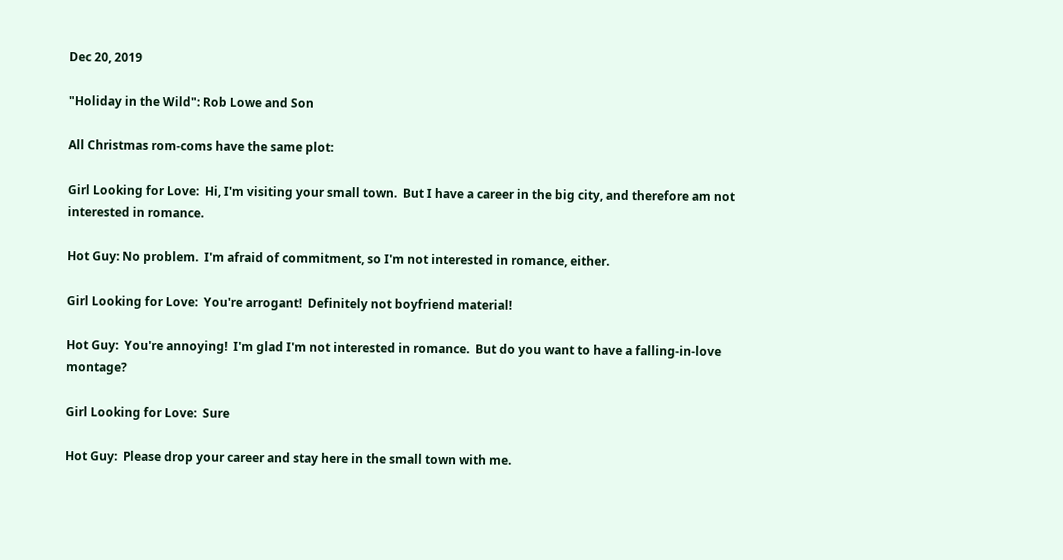Dec 20, 2019

"Holiday in the Wild": Rob Lowe and Son

All Christmas rom-coms have the same plot:

Girl Looking for Love:  Hi, I'm visiting your small town.  But I have a career in the big city, and therefore am not interested in romance.

Hot Guy: No problem.  I'm afraid of commitment, so I'm not interested in romance, either.

Girl Looking for Love:  You're arrogant!  Definitely not boyfriend material!

Hot Guy:  You're annoying!  I'm glad I'm not interested in romance.  But do you want to have a falling-in-love montage?

Girl Looking for Love:  Sure

Hot Guy:  Please drop your career and stay here in the small town with me.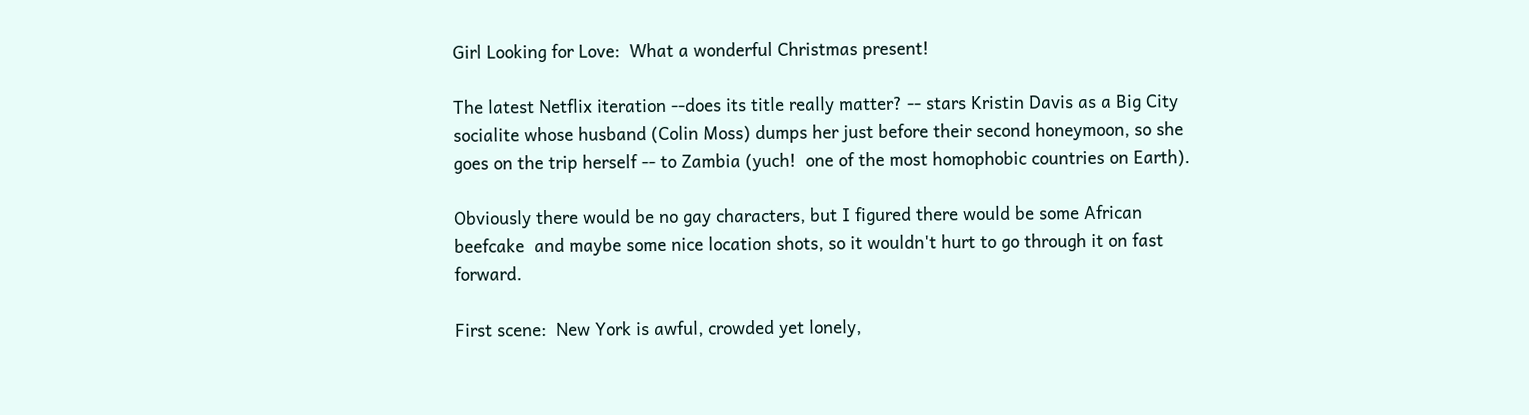Girl Looking for Love:  What a wonderful Christmas present!

The latest Netflix iteration --does its title really matter? -- stars Kristin Davis as a Big City socialite whose husband (Colin Moss) dumps her just before their second honeymoon, so she goes on the trip herself -- to Zambia (yuch!  one of the most homophobic countries on Earth).

Obviously there would be no gay characters, but I figured there would be some African beefcake  and maybe some nice location shots, so it wouldn't hurt to go through it on fast forward.

First scene:  New York is awful, crowded yet lonely,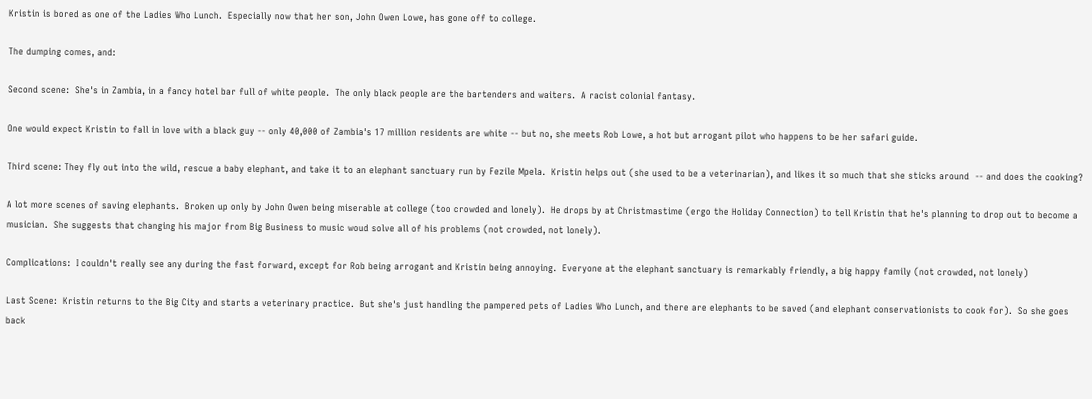Kristin is bored as one of the Ladies Who Lunch.  Especially now that her son, John Owen Lowe, has gone off to college.

The dumping comes, and:

Second scene:  She's in Zambia, in a fancy hotel bar full of white people.  The only black people are the bartenders and waiters.  A racist colonial fantasy.

One would expect Kristin to fall in love with a black guy -- only 40,000 of Zambia's 17 million residents are white -- but no, she meets Rob Lowe, a hot but arrogant pilot who happens to be her safari guide.

Third scene: They fly out into the wild, rescue a baby elephant, and take it to an elephant sanctuary run by Fezile Mpela.  Kristin helps out (she used to be a veterinarian), and likes it so much that she sticks around  -- and does the cooking?

A lot more scenes of saving elephants.  Broken up only by John Owen being miserable at college (too crowded and lonely).  He drops by at Christmastime (ergo the Holiday Connection) to tell Kristin that he's planning to drop out to become a musician.  She suggests that changing his major from Big Business to music woud solve all of his problems (not crowded, not lonely).

Complications:  I couldn't really see any during the fast forward, except for Rob being arrogant and Kristin being annoying.  Everyone at the elephant sanctuary is remarkably friendly, a big happy family (not crowded, not lonely)

Last Scene:  Kristin returns to the Big City and starts a veterinary practice.  But she's just handling the pampered pets of Ladies Who Lunch, and there are elephants to be saved (and elephant conservationists to cook for).  So she goes back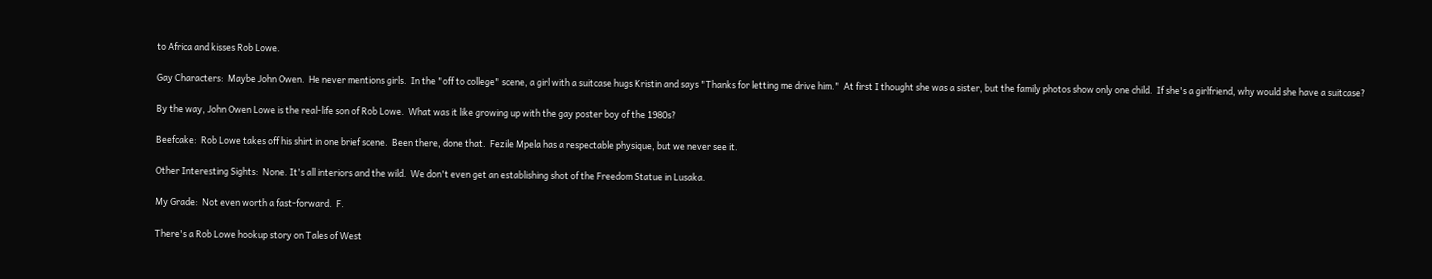to Africa and kisses Rob Lowe.

Gay Characters:  Maybe John Owen.  He never mentions girls.  In the "off to college" scene, a girl with a suitcase hugs Kristin and says "Thanks for letting me drive him."  At first I thought she was a sister, but the family photos show only one child.  If she's a girlfriend, why would she have a suitcase?

By the way, John Owen Lowe is the real-life son of Rob Lowe.  What was it like growing up with the gay poster boy of the 1980s?

Beefcake:  Rob Lowe takes off his shirt in one brief scene.  Been there, done that.  Fezile Mpela has a respectable physique, but we never see it.

Other Interesting Sights:  None. It's all interiors and the wild.  We don't even get an establishing shot of the Freedom Statue in Lusaka.

My Grade:  Not even worth a fast-forward.  F.

There's a Rob Lowe hookup story on Tales of West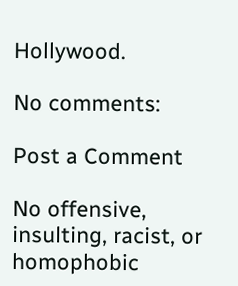Hollywood.

No comments:

Post a Comment

No offensive, insulting, racist, or homophobic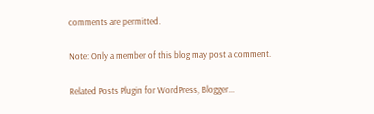comments are permitted.

Note: Only a member of this blog may post a comment.

Related Posts Plugin for WordPress, Blogger...